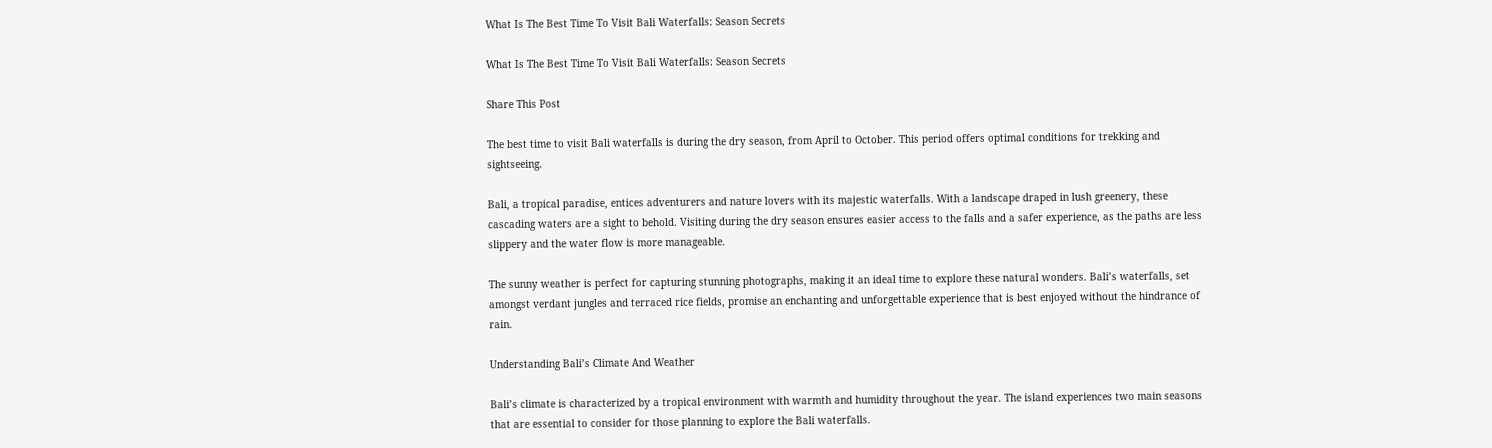What Is The Best Time To Visit Bali Waterfalls: Season Secrets

What Is The Best Time To Visit Bali Waterfalls: Season Secrets

Share This Post

The best time to visit Bali waterfalls is during the dry season, from April to October. This period offers optimal conditions for trekking and sightseeing.

Bali, a tropical paradise, entices adventurers and nature lovers with its majestic waterfalls. With a landscape draped in lush greenery, these cascading waters are a sight to behold. Visiting during the dry season ensures easier access to the falls and a safer experience, as the paths are less slippery and the water flow is more manageable.

The sunny weather is perfect for capturing stunning photographs, making it an ideal time to explore these natural wonders. Bali’s waterfalls, set amongst verdant jungles and terraced rice fields, promise an enchanting and unforgettable experience that is best enjoyed without the hindrance of rain.

Understanding Bali’s Climate And Weather

Bali’s climate is characterized by a tropical environment with warmth and humidity throughout the year. The island experiences two main seasons that are essential to consider for those planning to explore the Bali waterfalls.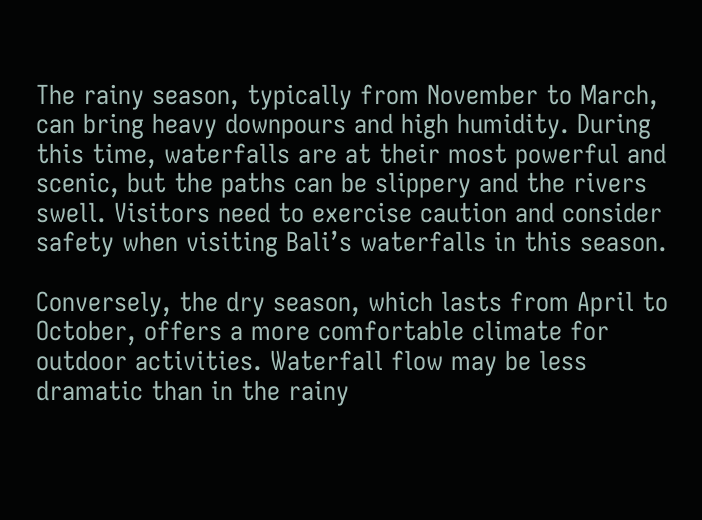The rainy season, typically from November to March, can bring heavy downpours and high humidity. During this time, waterfalls are at their most powerful and scenic, but the paths can be slippery and the rivers swell. Visitors need to exercise caution and consider safety when visiting Bali’s waterfalls in this season.

Conversely, the dry season, which lasts from April to October, offers a more comfortable climate for outdoor activities. Waterfall flow may be less dramatic than in the rainy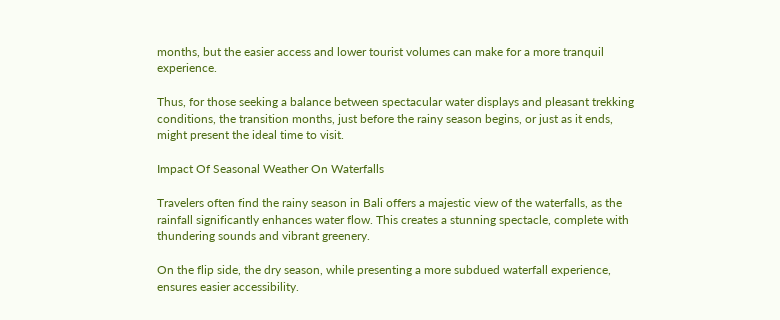months, but the easier access and lower tourist volumes can make for a more tranquil experience.

Thus, for those seeking a balance between spectacular water displays and pleasant trekking conditions, the transition months, just before the rainy season begins, or just as it ends, might present the ideal time to visit.

Impact Of Seasonal Weather On Waterfalls

Travelers often find the rainy season in Bali offers a majestic view of the waterfalls, as the rainfall significantly enhances water flow. This creates a stunning spectacle, complete with thundering sounds and vibrant greenery.

On the flip side, the dry season, while presenting a more subdued waterfall experience, ensures easier accessibility.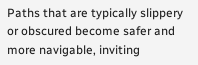Paths that are typically slippery or obscured become safer and more navigable, inviting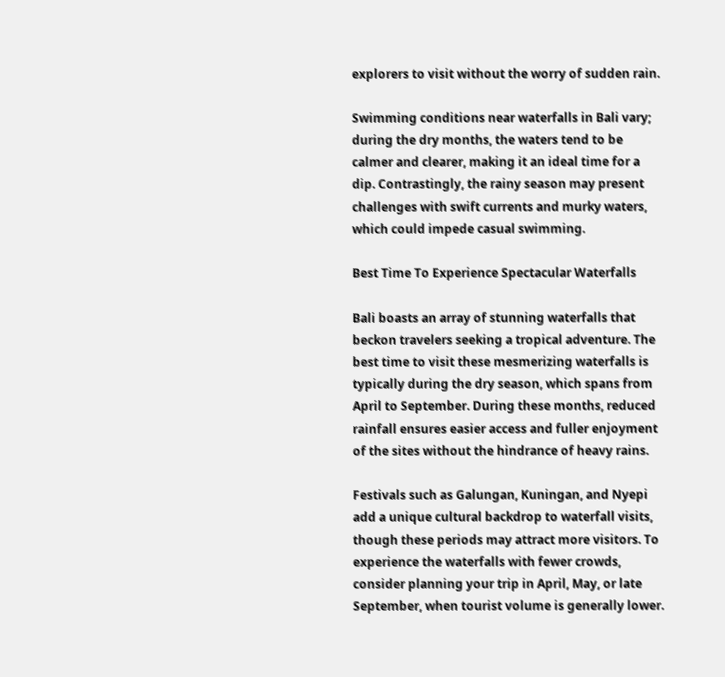explorers to visit without the worry of sudden rain.

Swimming conditions near waterfalls in Bali vary; during the dry months, the waters tend to be calmer and clearer, making it an ideal time for a dip. Contrastingly, the rainy season may present challenges with swift currents and murky waters, which could impede casual swimming.

Best Time To Experience Spectacular Waterfalls

Bali boasts an array of stunning waterfalls that beckon travelers seeking a tropical adventure. The best time to visit these mesmerizing waterfalls is typically during the dry season, which spans from April to September. During these months, reduced rainfall ensures easier access and fuller enjoyment of the sites without the hindrance of heavy rains.

Festivals such as Galungan, Kuningan, and Nyepi add a unique cultural backdrop to waterfall visits, though these periods may attract more visitors. To experience the waterfalls with fewer crowds, consider planning your trip in April, May, or late September, when tourist volume is generally lower.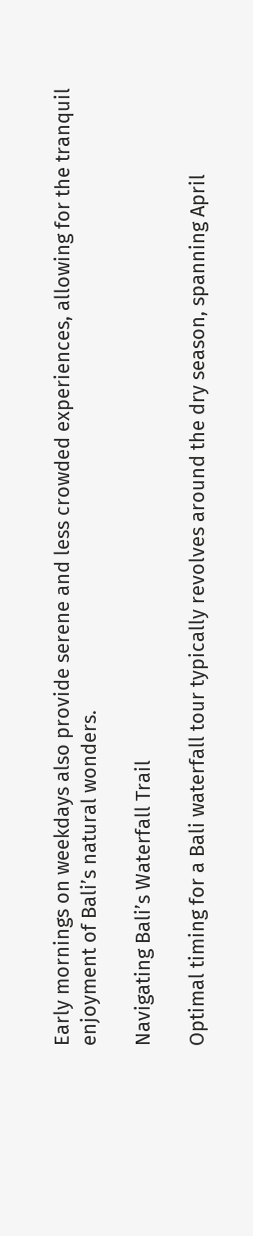Early mornings on weekdays also provide serene and less crowded experiences, allowing for the tranquil enjoyment of Bali’s natural wonders.

Navigating Bali’s Waterfall Trail

Optimal timing for a Bali waterfall tour typically revolves around the dry season, spanning April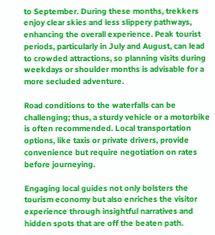to September. During these months, trekkers enjoy clear skies and less slippery pathways, enhancing the overall experience. Peak tourist periods, particularly in July and August, can lead to crowded attractions, so planning visits during weekdays or shoulder months is advisable for a more secluded adventure.

Road conditions to the waterfalls can be challenging; thus, a sturdy vehicle or a motorbike is often recommended. Local transportation options, like taxis or private drivers, provide convenience but require negotiation on rates before journeying.

Engaging local guides not only bolsters the tourism economy but also enriches the visitor experience through insightful narratives and hidden spots that are off the beaten path.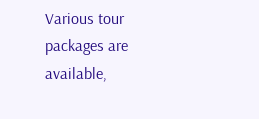Various tour packages are available,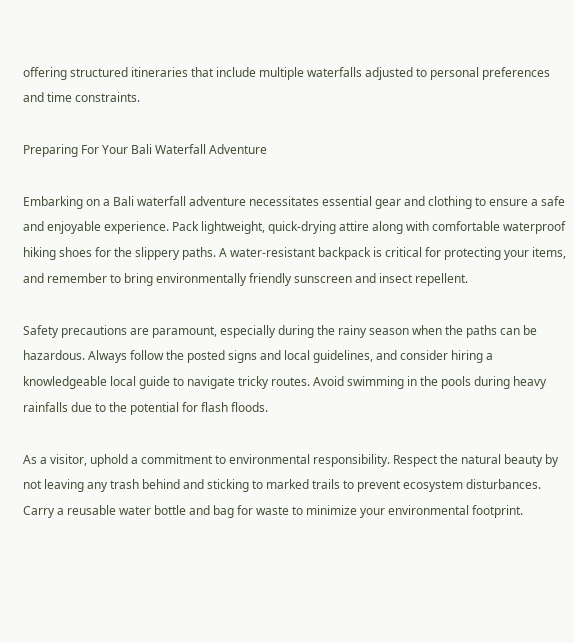offering structured itineraries that include multiple waterfalls adjusted to personal preferences and time constraints.

Preparing For Your Bali Waterfall Adventure

Embarking on a Bali waterfall adventure necessitates essential gear and clothing to ensure a safe and enjoyable experience. Pack lightweight, quick-drying attire along with comfortable waterproof hiking shoes for the slippery paths. A water-resistant backpack is critical for protecting your items, and remember to bring environmentally friendly sunscreen and insect repellent.

Safety precautions are paramount, especially during the rainy season when the paths can be hazardous. Always follow the posted signs and local guidelines, and consider hiring a knowledgeable local guide to navigate tricky routes. Avoid swimming in the pools during heavy rainfalls due to the potential for flash floods.

As a visitor, uphold a commitment to environmental responsibility. Respect the natural beauty by not leaving any trash behind and sticking to marked trails to prevent ecosystem disturbances. Carry a reusable water bottle and bag for waste to minimize your environmental footprint.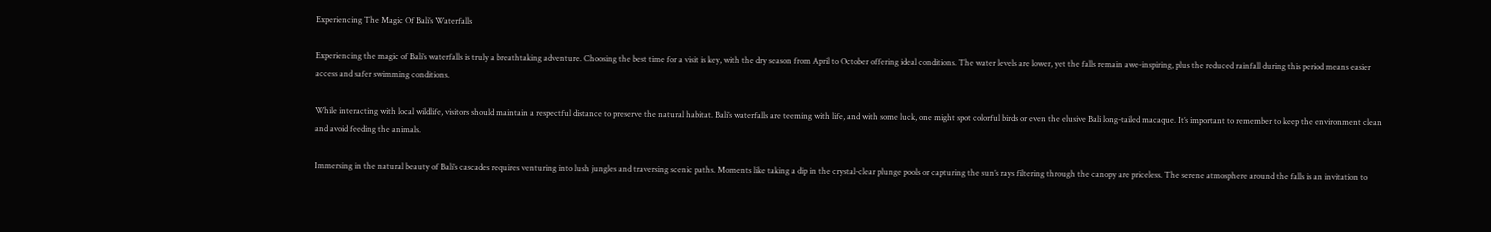Experiencing The Magic Of Bali’s Waterfalls

Experiencing the magic of Bali’s waterfalls is truly a breathtaking adventure. Choosing the best time for a visit is key, with the dry season from April to October offering ideal conditions. The water levels are lower, yet the falls remain awe-inspiring, plus the reduced rainfall during this period means easier access and safer swimming conditions.

While interacting with local wildlife, visitors should maintain a respectful distance to preserve the natural habitat. Bali’s waterfalls are teeming with life, and with some luck, one might spot colorful birds or even the elusive Bali long-tailed macaque. It’s important to remember to keep the environment clean and avoid feeding the animals.

Immersing in the natural beauty of Bali’s cascades requires venturing into lush jungles and traversing scenic paths. Moments like taking a dip in the crystal-clear plunge pools or capturing the sun’s rays filtering through the canopy are priceless. The serene atmosphere around the falls is an invitation to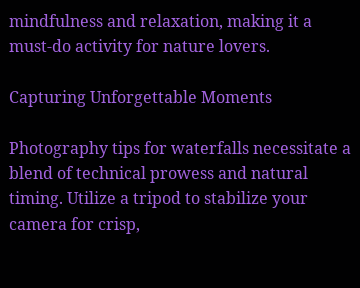mindfulness and relaxation, making it a must-do activity for nature lovers.

Capturing Unforgettable Moments

Photography tips for waterfalls necessitate a blend of technical prowess and natural timing. Utilize a tripod to stabilize your camera for crisp,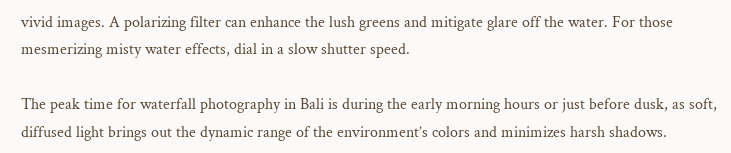vivid images. A polarizing filter can enhance the lush greens and mitigate glare off the water. For those mesmerizing misty water effects, dial in a slow shutter speed.

The peak time for waterfall photography in Bali is during the early morning hours or just before dusk, as soft, diffused light brings out the dynamic range of the environment’s colors and minimizes harsh shadows.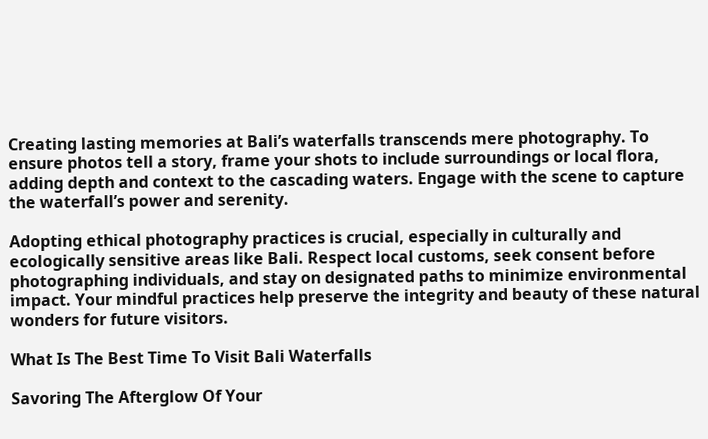Creating lasting memories at Bali’s waterfalls transcends mere photography. To ensure photos tell a story, frame your shots to include surroundings or local flora, adding depth and context to the cascading waters. Engage with the scene to capture the waterfall’s power and serenity.

Adopting ethical photography practices is crucial, especially in culturally and ecologically sensitive areas like Bali. Respect local customs, seek consent before photographing individuals, and stay on designated paths to minimize environmental impact. Your mindful practices help preserve the integrity and beauty of these natural wonders for future visitors.

What Is The Best Time To Visit Bali Waterfalls

Savoring The Afterglow Of Your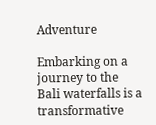Adventure

Embarking on a journey to the Bali waterfalls is a transformative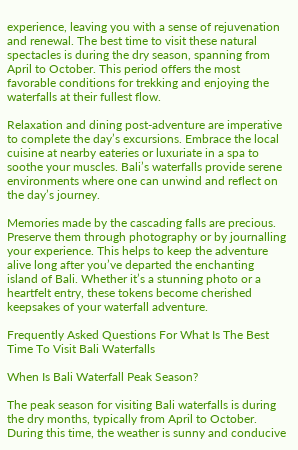experience, leaving you with a sense of rejuvenation and renewal. The best time to visit these natural spectacles is during the dry season, spanning from April to October. This period offers the most favorable conditions for trekking and enjoying the waterfalls at their fullest flow.

Relaxation and dining post-adventure are imperative to complete the day’s excursions. Embrace the local cuisine at nearby eateries or luxuriate in a spa to soothe your muscles. Bali’s waterfalls provide serene environments where one can unwind and reflect on the day’s journey.

Memories made by the cascading falls are precious. Preserve them through photography or by journalling your experience. This helps to keep the adventure alive long after you’ve departed the enchanting island of Bali. Whether it’s a stunning photo or a heartfelt entry, these tokens become cherished keepsakes of your waterfall adventure.

Frequently Asked Questions For What Is The Best Time To Visit Bali Waterfalls

When Is Bali Waterfall Peak Season?

The peak season for visiting Bali waterfalls is during the dry months, typically from April to October. During this time, the weather is sunny and conducive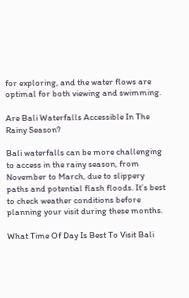for exploring, and the water flows are optimal for both viewing and swimming.

Are Bali Waterfalls Accessible In The Rainy Season?

Bali waterfalls can be more challenging to access in the rainy season, from November to March, due to slippery paths and potential flash floods. It’s best to check weather conditions before planning your visit during these months.

What Time Of Day Is Best To Visit Bali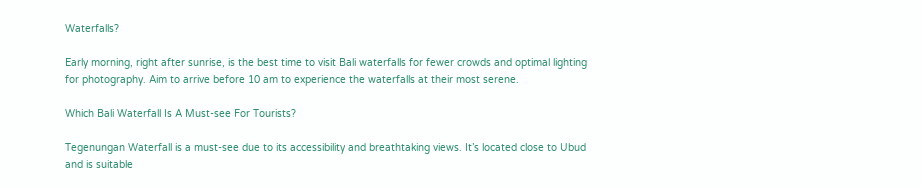Waterfalls?

Early morning, right after sunrise, is the best time to visit Bali waterfalls for fewer crowds and optimal lighting for photography. Aim to arrive before 10 am to experience the waterfalls at their most serene.

Which Bali Waterfall Is A Must-see For Tourists?

Tegenungan Waterfall is a must-see due to its accessibility and breathtaking views. It’s located close to Ubud and is suitable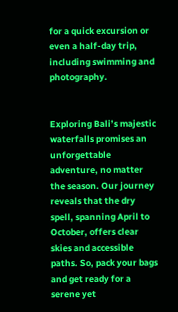for a quick excursion or even a half-day trip, including swimming and photography.


Exploring Bali’s majestic waterfalls promises an unforgettable adventure, no matter the season. Our journey reveals that the dry spell, spanning April to October, offers clear skies and accessible paths. So, pack your bags and get ready for a serene yet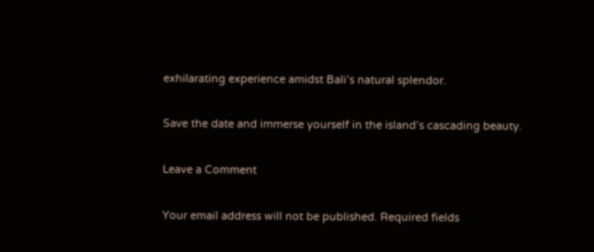exhilarating experience amidst Bali’s natural splendor.

Save the date and immerse yourself in the island’s cascading beauty.

Leave a Comment

Your email address will not be published. Required fields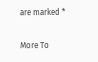are marked *

More To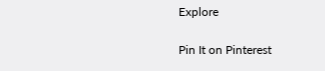Explore

Pin It on Pinterest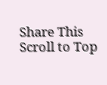Share This
Scroll to Top